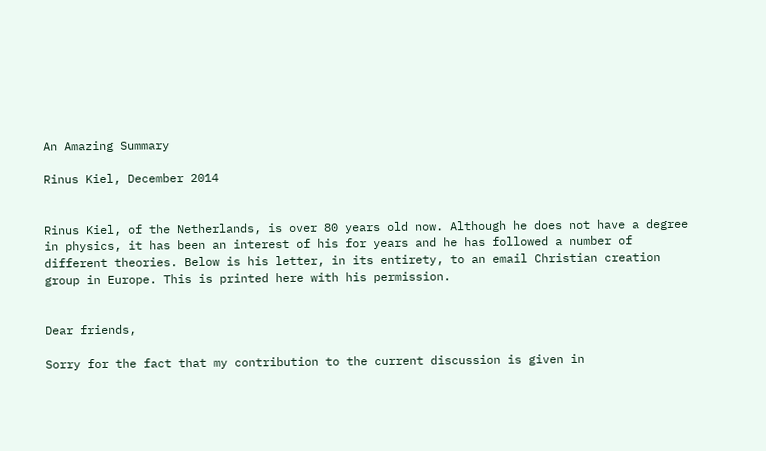An Amazing Summary

Rinus Kiel, December 2014


Rinus Kiel, of the Netherlands, is over 80 years old now. Although he does not have a degree in physics, it has been an interest of his for years and he has followed a number of different theories. Below is his letter, in its entirety, to an email Christian creation group in Europe. This is printed here with his permission.


Dear friends,

Sorry for the fact that my contribution to the current discussion is given in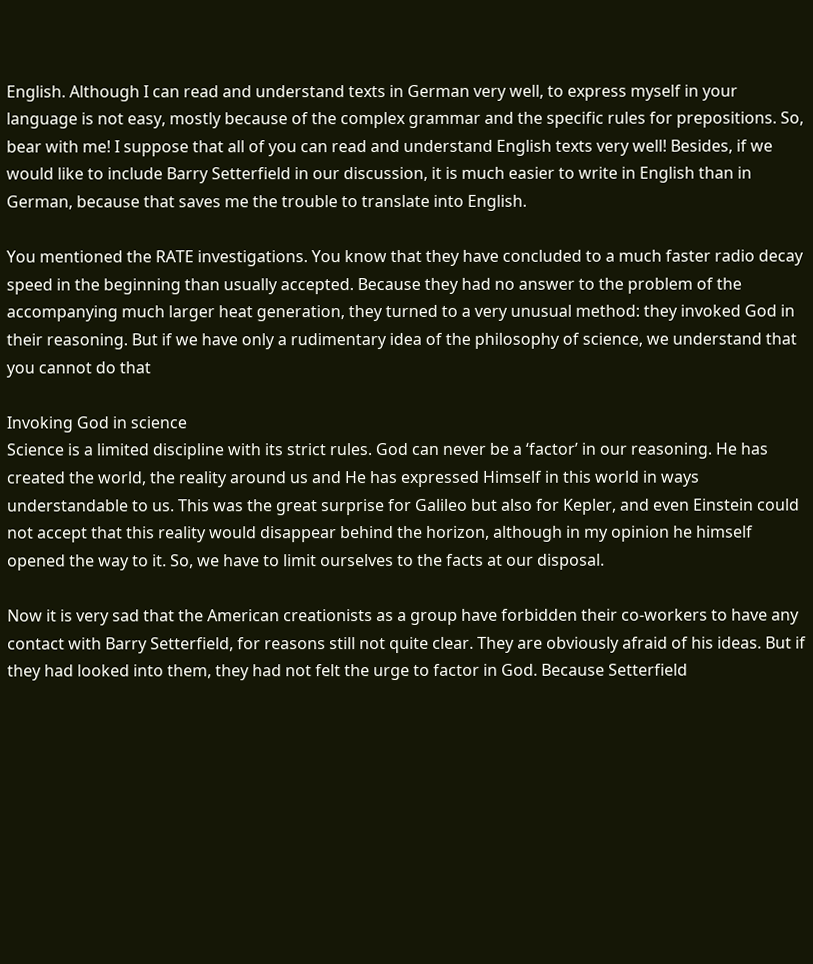English. Although I can read and understand texts in German very well, to express myself in your language is not easy, mostly because of the complex grammar and the specific rules for prepositions. So, bear with me! I suppose that all of you can read and understand English texts very well! Besides, if we would like to include Barry Setterfield in our discussion, it is much easier to write in English than in German, because that saves me the trouble to translate into English.

You mentioned the RATE investigations. You know that they have concluded to a much faster radio decay speed in the beginning than usually accepted. Because they had no answer to the problem of the accompanying much larger heat generation, they turned to a very unusual method: they invoked God in their reasoning. But if we have only a rudimentary idea of the philosophy of science, we understand that you cannot do that

Invoking God in science
Science is a limited discipline with its strict rules. God can never be a ‘factor’ in our reasoning. He has created the world, the reality around us and He has expressed Himself in this world in ways understandable to us. This was the great surprise for Galileo but also for Kepler, and even Einstein could not accept that this reality would disappear behind the horizon, although in my opinion he himself opened the way to it. So, we have to limit ourselves to the facts at our disposal.

Now it is very sad that the American creationists as a group have forbidden their co-workers to have any contact with Barry Setterfield, for reasons still not quite clear. They are obviously afraid of his ideas. But if they had looked into them, they had not felt the urge to factor in God. Because Setterfield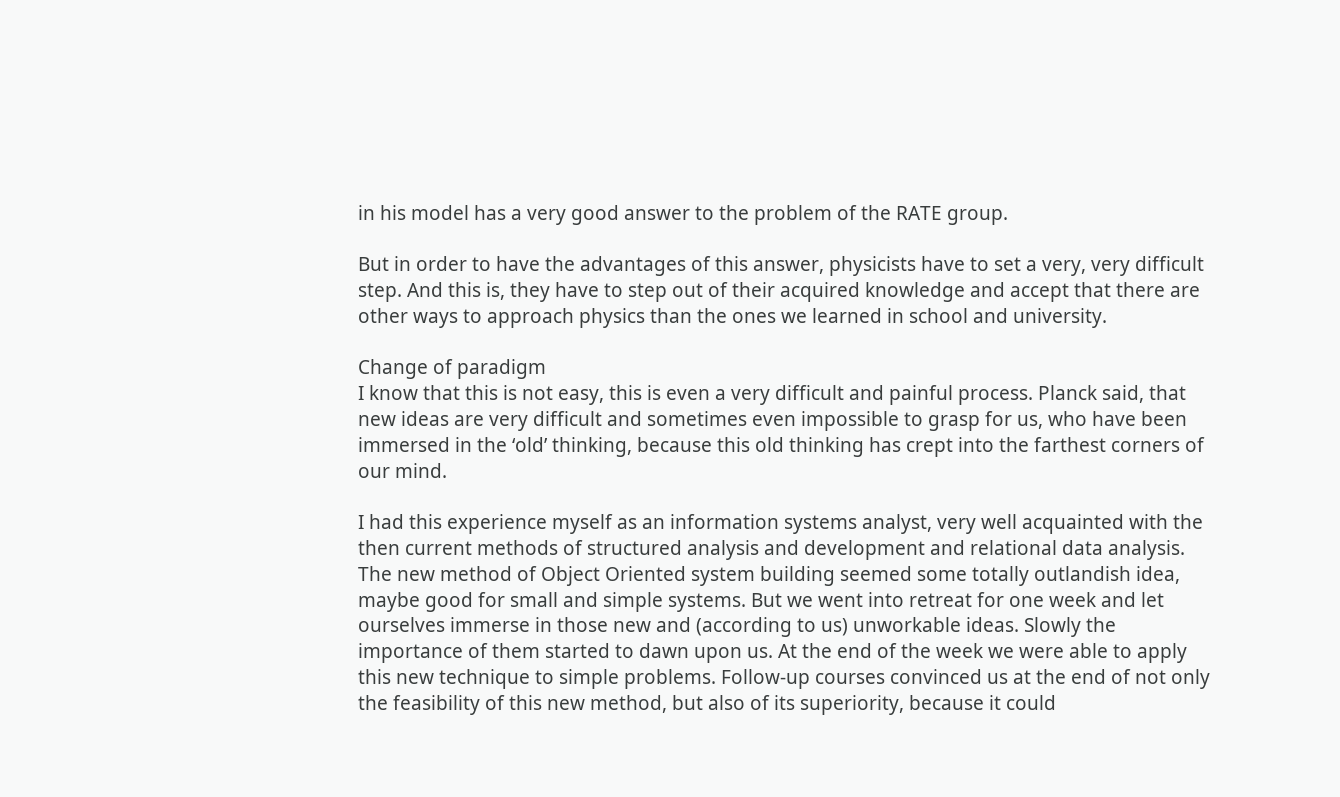in his model has a very good answer to the problem of the RATE group.

But in order to have the advantages of this answer, physicists have to set a very, very difficult step. And this is, they have to step out of their acquired knowledge and accept that there are other ways to approach physics than the ones we learned in school and university.

Change of paradigm
I know that this is not easy, this is even a very difficult and painful process. Planck said, that new ideas are very difficult and sometimes even impossible to grasp for us, who have been immersed in the ‘old’ thinking, because this old thinking has crept into the farthest corners of our mind.

I had this experience myself as an information systems analyst, very well acquainted with the then current methods of structured analysis and development and relational data analysis. The new method of Object Oriented system building seemed some totally outlandish idea, maybe good for small and simple systems. But we went into retreat for one week and let ourselves immerse in those new and (according to us) unworkable ideas. Slowly the importance of them started to dawn upon us. At the end of the week we were able to apply this new technique to simple problems. Follow-up courses convinced us at the end of not only the feasibility of this new method, but also of its superiority, because it could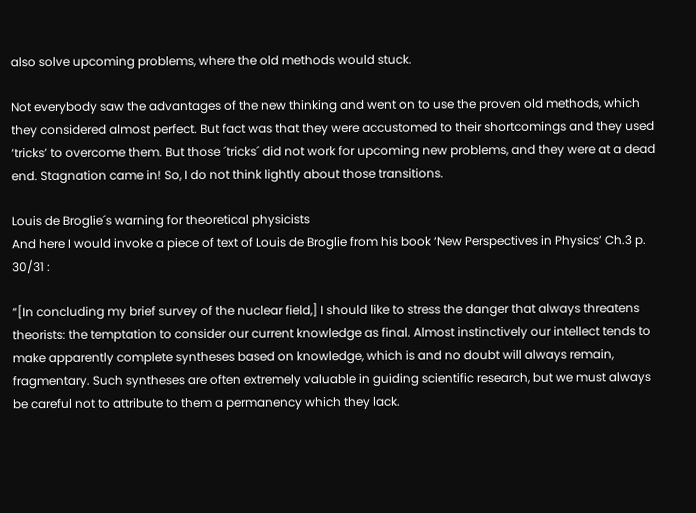also solve upcoming problems, where the old methods would stuck.

Not everybody saw the advantages of the new thinking and went on to use the proven old methods, which they considered almost perfect. But fact was that they were accustomed to their shortcomings and they used ‘tricks’ to overcome them. But those ´tricks´ did not work for upcoming new problems, and they were at a dead end. Stagnation came in! So, I do not think lightly about those transitions.

Louis de Broglie´s warning for theoretical physicists
And here I would invoke a piece of text of Louis de Broglie from his book ‘New Perspectives in Physics’ Ch.3 p. 30/31 :

“[In concluding my brief survey of the nuclear field,] I should like to stress the danger that always threatens theorists: the temptation to consider our current knowledge as final. Almost instinctively our intellect tends to make apparently complete syntheses based on knowledge, which is and no doubt will always remain, fragmentary. Such syntheses are often extremely valuable in guiding scientific research, but we must always be careful not to attribute to them a permanency which they lack.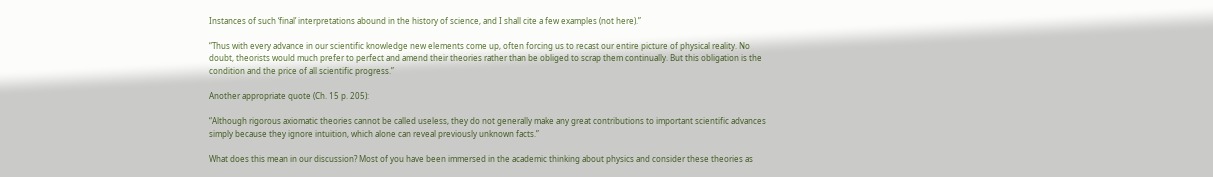Instances of such ‘final’ interpretations abound in the history of science, and I shall cite a few examples (not here).”

“Thus with every advance in our scientific knowledge new elements come up, often forcing us to recast our entire picture of physical reality. No doubt, theorists would much prefer to perfect and amend their theories rather than be obliged to scrap them continually. But this obligation is the condition and the price of all scientific progress.”

Another appropriate quote (Ch. 15 p. 205):

“Although rigorous axiomatic theories cannot be called useless, they do not generally make any great contributions to important scientific advances simply because they ignore intuition, which alone can reveal previously unknown facts.”

What does this mean in our discussion? Most of you have been immersed in the academic thinking about physics and consider these theories as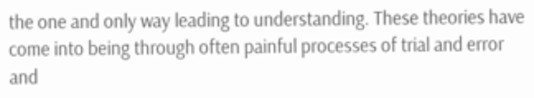the one and only way leading to understanding. These theories have come into being through often painful processes of trial and error and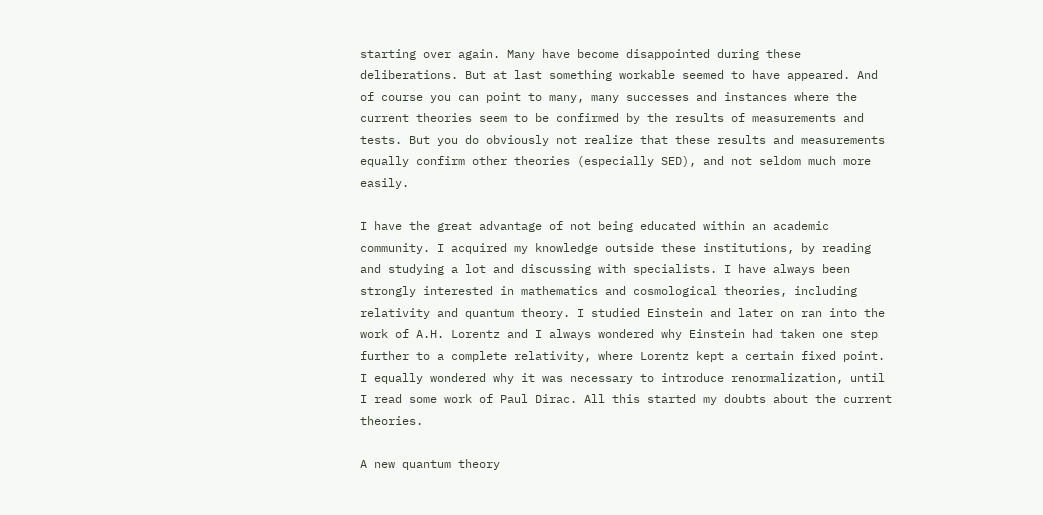starting over again. Many have become disappointed during these deliberations. But at last something workable seemed to have appeared. And of course you can point to many, many successes and instances where the current theories seem to be confirmed by the results of measurements and tests. But you do obviously not realize that these results and measurements equally confirm other theories (especially SED), and not seldom much more easily.

I have the great advantage of not being educated within an academic community. I acquired my knowledge outside these institutions, by reading and studying a lot and discussing with specialists. I have always been strongly interested in mathematics and cosmological theories, including relativity and quantum theory. I studied Einstein and later on ran into the work of A.H. Lorentz and I always wondered why Einstein had taken one step further to a complete relativity, where Lorentz kept a certain fixed point. I equally wondered why it was necessary to introduce renormalization, until I read some work of Paul Dirac. All this started my doubts about the current theories.

A new quantum theory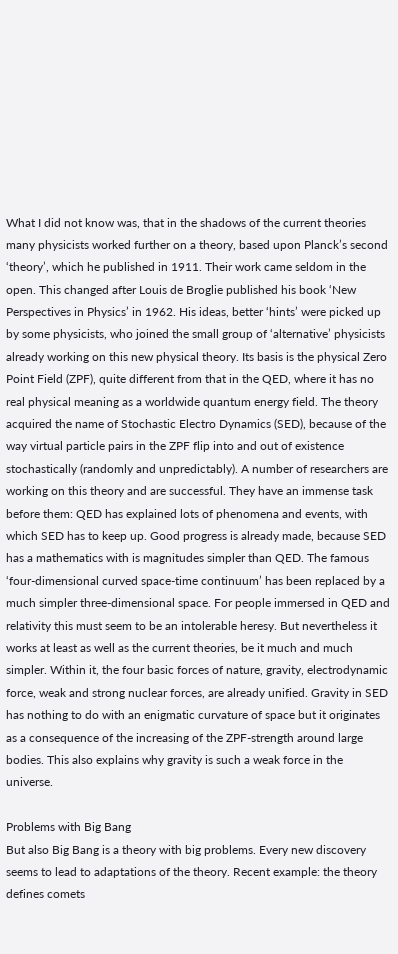What I did not know was, that in the shadows of the current theories many physicists worked further on a theory, based upon Planck’s second ‘theory’, which he published in 1911. Their work came seldom in the open. This changed after Louis de Broglie published his book ‘New Perspectives in Physics’ in 1962. His ideas, better ‘hints’ were picked up by some physicists, who joined the small group of ‘alternative’ physicists already working on this new physical theory. Its basis is the physical Zero Point Field (ZPF), quite different from that in the QED, where it has no real physical meaning as a worldwide quantum energy field. The theory acquired the name of Stochastic Electro Dynamics (SED), because of the way virtual particle pairs in the ZPF flip into and out of existence stochastically (randomly and unpredictably). A number of researchers are working on this theory and are successful. They have an immense task before them: QED has explained lots of phenomena and events, with which SED has to keep up. Good progress is already made, because SED has a mathematics with is magnitudes simpler than QED. The famous ‘four-dimensional curved space-time continuum’ has been replaced by a much simpler three-dimensional space. For people immersed in QED and relativity this must seem to be an intolerable heresy. But nevertheless it works at least as well as the current theories, be it much and much simpler. Within it, the four basic forces of nature, gravity, electrodynamic force, weak and strong nuclear forces, are already unified. Gravity in SED has nothing to do with an enigmatic curvature of space but it originates as a consequence of the increasing of the ZPF-strength around large bodies. This also explains why gravity is such a weak force in the universe.

Problems with Big Bang
But also Big Bang is a theory with big problems. Every new discovery seems to lead to adaptations of the theory. Recent example: the theory defines comets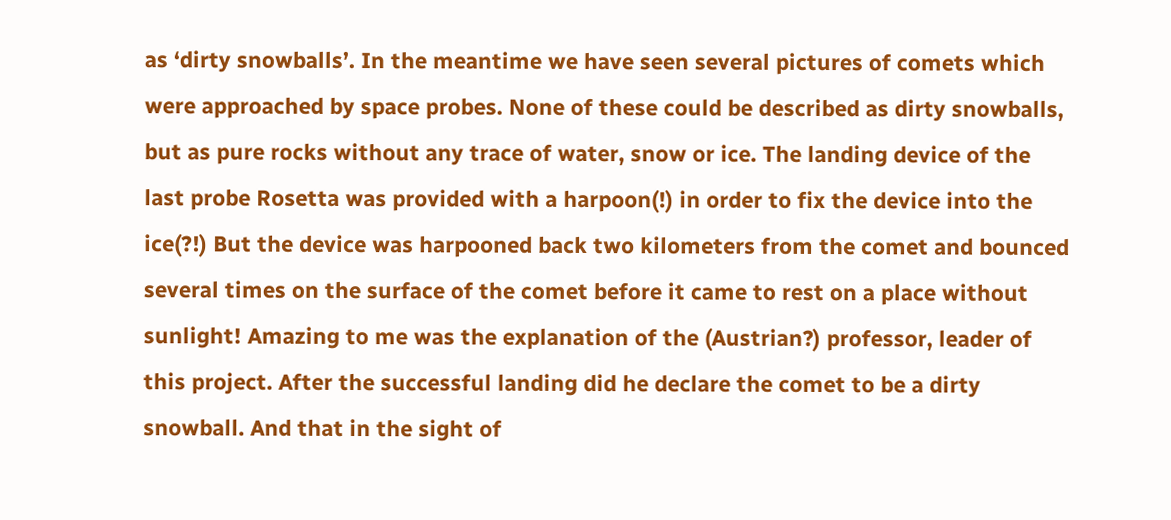as ‘dirty snowballs’. In the meantime we have seen several pictures of comets which were approached by space probes. None of these could be described as dirty snowballs, but as pure rocks without any trace of water, snow or ice. The landing device of the last probe Rosetta was provided with a harpoon(!) in order to fix the device into the ice(?!) But the device was harpooned back two kilometers from the comet and bounced several times on the surface of the comet before it came to rest on a place without sunlight! Amazing to me was the explanation of the (Austrian?) professor, leader of this project. After the successful landing did he declare the comet to be a dirty snowball. And that in the sight of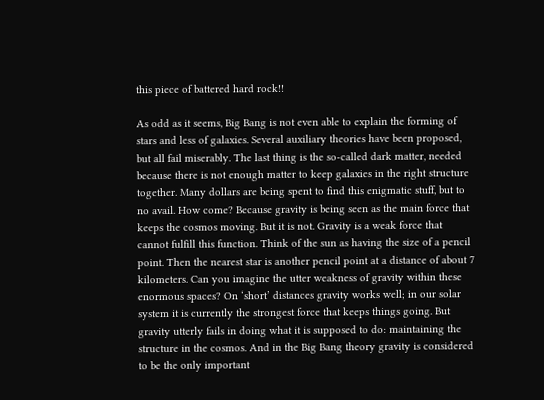this piece of battered hard rock!!

As odd as it seems, Big Bang is not even able to explain the forming of stars and less of galaxies. Several auxiliary theories have been proposed, but all fail miserably. The last thing is the so-called dark matter, needed because there is not enough matter to keep galaxies in the right structure together. Many dollars are being spent to find this enigmatic stuff, but to no avail. How come? Because gravity is being seen as the main force that keeps the cosmos moving. But it is not. Gravity is a weak force that cannot fulfill this function. Think of the sun as having the size of a pencil point. Then the nearest star is another pencil point at a distance of about 7 kilometers. Can you imagine the utter weakness of gravity within these enormous spaces? On ‘short’ distances gravity works well; in our solar system it is currently the strongest force that keeps things going. But gravity utterly fails in doing what it is supposed to do: maintaining the structure in the cosmos. And in the Big Bang theory gravity is considered to be the only important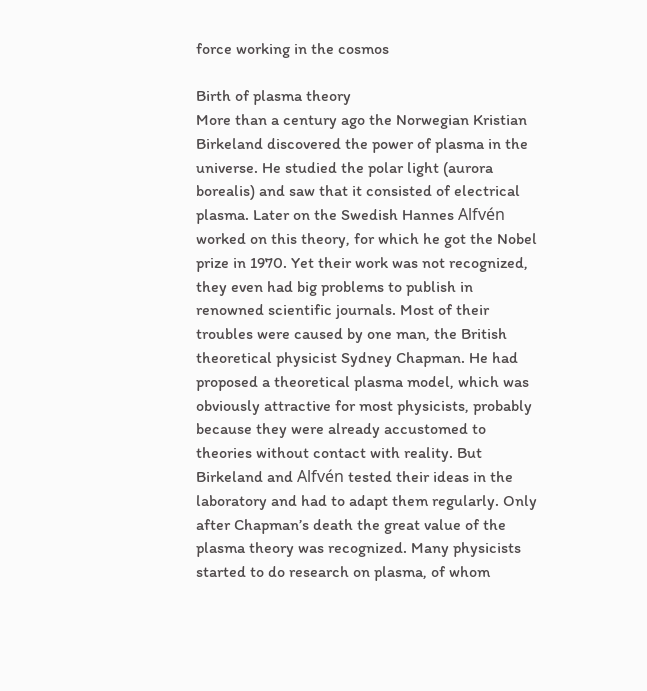force working in the cosmos

Birth of plasma theory
More than a century ago the Norwegian Kristian Birkeland discovered the power of plasma in the universe. He studied the polar light (aurora borealis) and saw that it consisted of electrical plasma. Later on the Swedish Hannes Alfvén worked on this theory, for which he got the Nobel prize in 1970. Yet their work was not recognized, they even had big problems to publish in renowned scientific journals. Most of their troubles were caused by one man, the British theoretical physicist Sydney Chapman. He had proposed a theoretical plasma model, which was obviously attractive for most physicists, probably because they were already accustomed to theories without contact with reality. But Birkeland and Alfvén tested their ideas in the laboratory and had to adapt them regularly. Only after Chapman’s death the great value of the plasma theory was recognized. Many physicists started to do research on plasma, of whom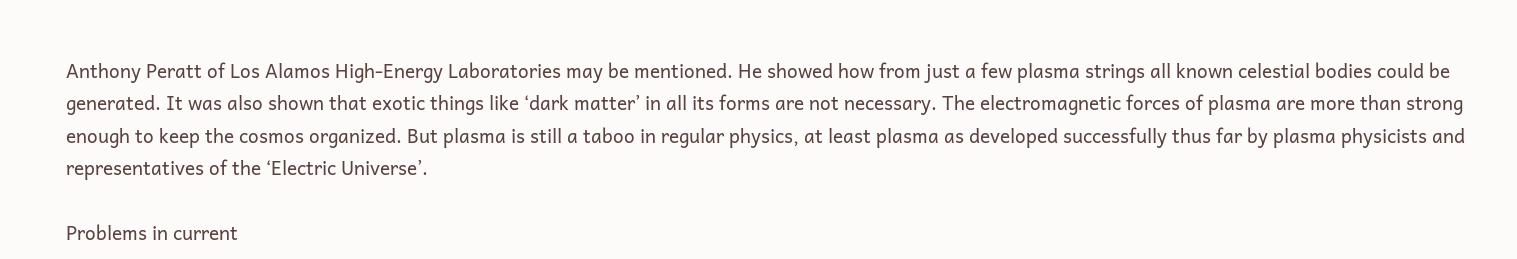Anthony Peratt of Los Alamos High-Energy Laboratories may be mentioned. He showed how from just a few plasma strings all known celestial bodies could be generated. It was also shown that exotic things like ‘dark matter’ in all its forms are not necessary. The electromagnetic forces of plasma are more than strong enough to keep the cosmos organized. But plasma is still a taboo in regular physics, at least plasma as developed successfully thus far by plasma physicists and representatives of the ‘Electric Universe’.

Problems in current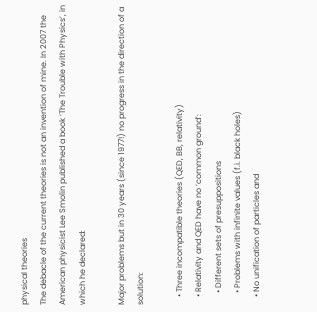physical theories
The debacle of the current theories is not an invention of mine. In 2007 the American physicist Lee Smolin published a book ‘The Trouble with Physics’, in which he declared:

Major problems but in 30 years (since 1977!) no progress in the direction of a solution:

    • Three incompatible theories (QED, BB, relativity)
    • Relativity and QED have no ‘common ground’:
      • Different sets of presuppositions
      • Problems with infinite values (f.i. black holes)
    • No unification of particles and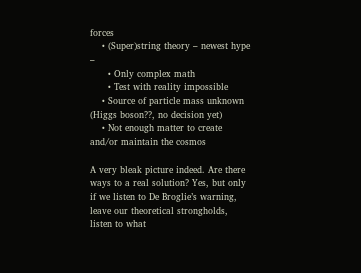forces
    • (Super)string theory – newest hype –
      • Only complex math
      • Test with reality impossible
    • Source of particle mass unknown (Higgs boson??, no decision yet)
    • Not enough matter to create and/or maintain the cosmos

A very bleak picture indeed. Are there ways to a real solution? Yes, but only if we listen to De Broglie’s warning, leave our theoretical strongholds, listen to what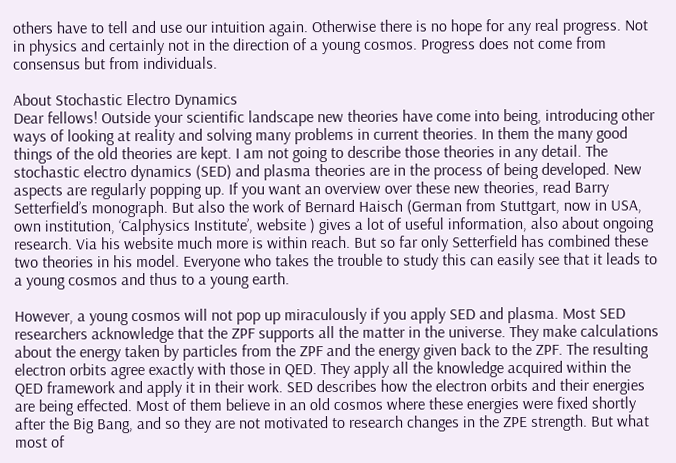others have to tell and use our intuition again. Otherwise there is no hope for any real progress. Not in physics and certainly not in the direction of a young cosmos. Progress does not come from consensus but from individuals.

About Stochastic Electro Dynamics
Dear fellows! Outside your scientific landscape new theories have come into being, introducing other ways of looking at reality and solving many problems in current theories. In them the many good things of the old theories are kept. I am not going to describe those theories in any detail. The stochastic electro dynamics (SED) and plasma theories are in the process of being developed. New aspects are regularly popping up. If you want an overview over these new theories, read Barry Setterfield’s monograph. But also the work of Bernard Haisch (German from Stuttgart, now in USA, own institution, ‘Calphysics Institute’, website ) gives a lot of useful information, also about ongoing research. Via his website much more is within reach. But so far only Setterfield has combined these two theories in his model. Everyone who takes the trouble to study this can easily see that it leads to a young cosmos and thus to a young earth.

However, a young cosmos will not pop up miraculously if you apply SED and plasma. Most SED researchers acknowledge that the ZPF supports all the matter in the universe. They make calculations about the energy taken by particles from the ZPF and the energy given back to the ZPF. The resulting electron orbits agree exactly with those in QED. They apply all the knowledge acquired within the QED framework and apply it in their work. SED describes how the electron orbits and their energies are being effected. Most of them believe in an old cosmos where these energies were fixed shortly after the Big Bang, and so they are not motivated to research changes in the ZPE strength. But what most of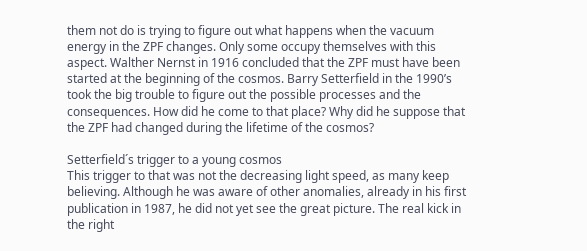them not do is trying to figure out what happens when the vacuum energy in the ZPF changes. Only some occupy themselves with this aspect. Walther Nernst in 1916 concluded that the ZPF must have been started at the beginning of the cosmos. Barry Setterfield in the 1990’s took the big trouble to figure out the possible processes and the consequences. How did he come to that place? Why did he suppose that the ZPF had changed during the lifetime of the cosmos?

Setterfield´s trigger to a young cosmos
This trigger to that was not the decreasing light speed, as many keep believing. Although he was aware of other anomalies, already in his first publication in 1987, he did not yet see the great picture. The real kick in the right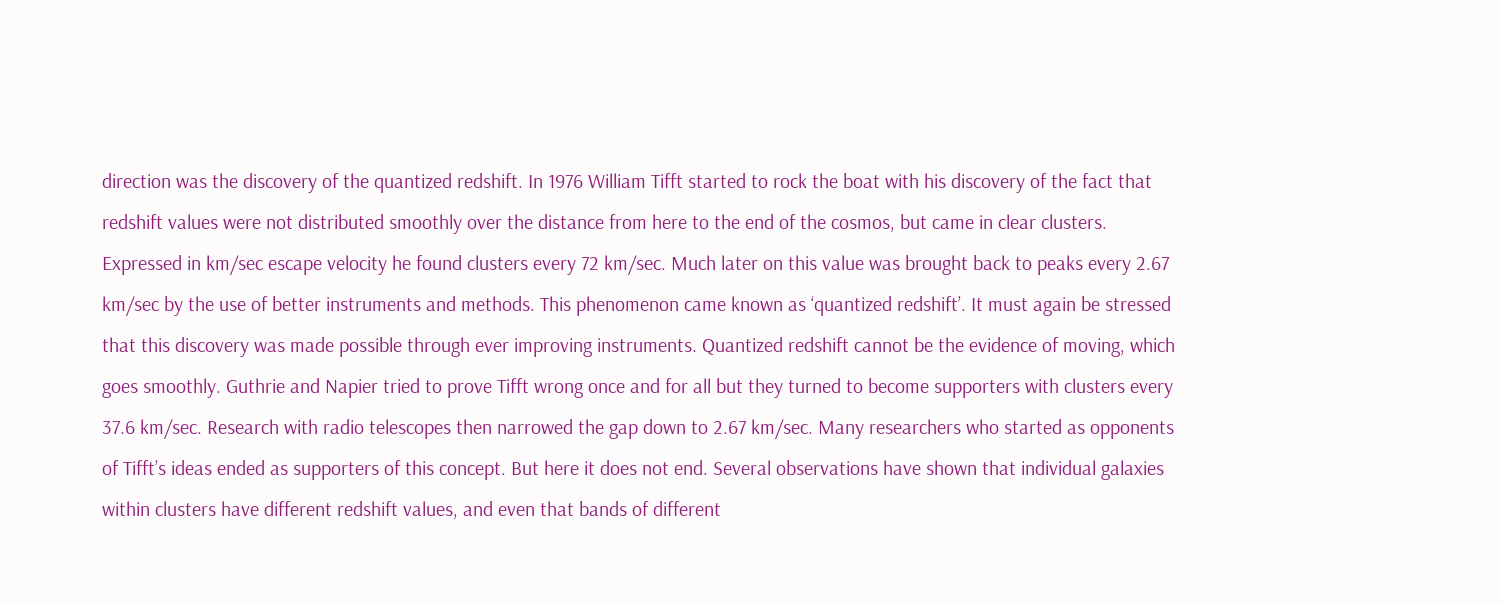direction was the discovery of the quantized redshift. In 1976 William Tifft started to rock the boat with his discovery of the fact that redshift values were not distributed smoothly over the distance from here to the end of the cosmos, but came in clear clusters. Expressed in km/sec escape velocity he found clusters every 72 km/sec. Much later on this value was brought back to peaks every 2.67 km/sec by the use of better instruments and methods. This phenomenon came known as ‘quantized redshift’. It must again be stressed that this discovery was made possible through ever improving instruments. Quantized redshift cannot be the evidence of moving, which goes smoothly. Guthrie and Napier tried to prove Tifft wrong once and for all but they turned to become supporters with clusters every 37.6 km/sec. Research with radio telescopes then narrowed the gap down to 2.67 km/sec. Many researchers who started as opponents of Tifft’s ideas ended as supporters of this concept. But here it does not end. Several observations have shown that individual galaxies within clusters have different redshift values, and even that bands of different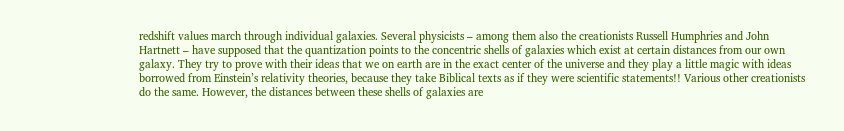redshift values march through individual galaxies. Several physicists – among them also the creationists Russell Humphries and John Hartnett – have supposed that the quantization points to the concentric shells of galaxies which exist at certain distances from our own galaxy. They try to prove with their ideas that we on earth are in the exact center of the universe and they play a little magic with ideas borrowed from Einstein’s relativity theories, because they take Biblical texts as if they were scientific statements!! Various other creationists do the same. However, the distances between these shells of galaxies are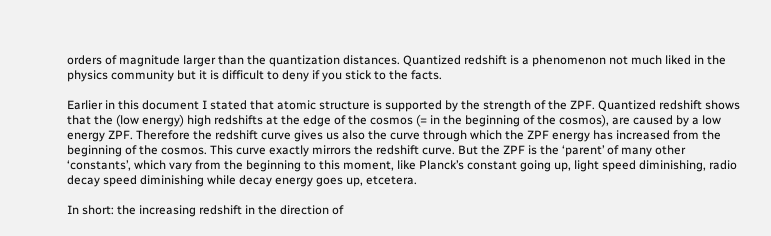orders of magnitude larger than the quantization distances. Quantized redshift is a phenomenon not much liked in the physics community but it is difficult to deny if you stick to the facts.

Earlier in this document I stated that atomic structure is supported by the strength of the ZPF. Quantized redshift shows that the (low energy) high redshifts at the edge of the cosmos (= in the beginning of the cosmos), are caused by a low energy ZPF. Therefore the redshift curve gives us also the curve through which the ZPF energy has increased from the beginning of the cosmos. This curve exactly mirrors the redshift curve. But the ZPF is the ‘parent’ of many other ‘constants’, which vary from the beginning to this moment, like Planck’s constant going up, light speed diminishing, radio decay speed diminishing while decay energy goes up, etcetera.

In short: the increasing redshift in the direction of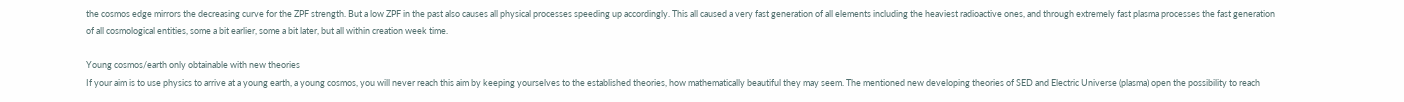the cosmos edge mirrors the decreasing curve for the ZPF strength. But a low ZPF in the past also causes all physical processes speeding up accordingly. This all caused a very fast generation of all elements including the heaviest radioactive ones, and through extremely fast plasma processes the fast generation of all cosmological entities, some a bit earlier, some a bit later, but all within creation week time.

Young cosmos/earth only obtainable with new theories
If your aim is to use physics to arrive at a young earth, a young cosmos, you will never reach this aim by keeping yourselves to the established theories, how mathematically beautiful they may seem. The mentioned new developing theories of SED and Electric Universe (plasma) open the possibility to reach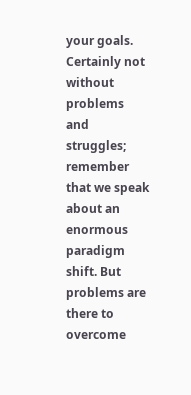your goals. Certainly not without problems and struggles; remember that we speak about an enormous paradigm shift. But problems are there to overcome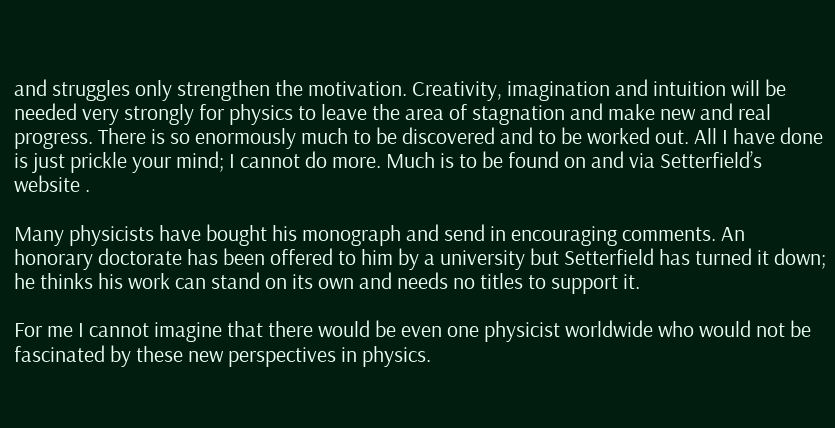and struggles only strengthen the motivation. Creativity, imagination and intuition will be needed very strongly for physics to leave the area of stagnation and make new and real progress. There is so enormously much to be discovered and to be worked out. All I have done is just prickle your mind; I cannot do more. Much is to be found on and via Setterfield’s website .

Many physicists have bought his monograph and send in encouraging comments. An honorary doctorate has been offered to him by a university but Setterfield has turned it down; he thinks his work can stand on its own and needs no titles to support it.

For me I cannot imagine that there would be even one physicist worldwide who would not be fascinated by these new perspectives in physics.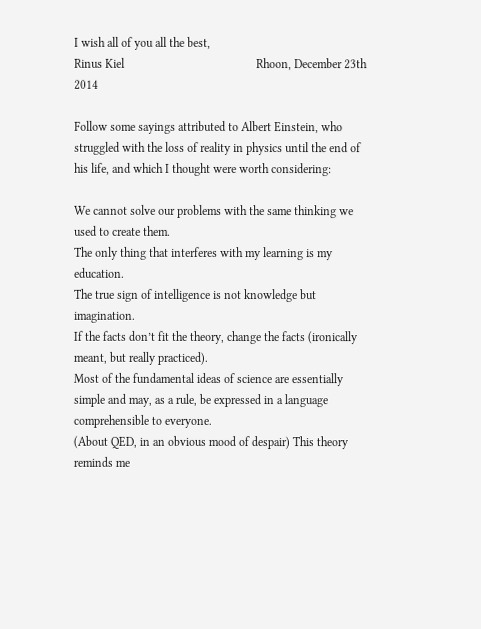I wish all of you all the best,
Rinus Kiel                                            Rhoon, December 23th 2014

Follow some sayings attributed to Albert Einstein, who struggled with the loss of reality in physics until the end of his life, and which I thought were worth considering:

We cannot solve our problems with the same thinking we used to create them.
The only thing that interferes with my learning is my education.
The true sign of intelligence is not knowledge but imagination.
If the facts don’t fit the theory, change the facts (ironically meant, but really practiced).
Most of the fundamental ideas of science are essentially simple and may, as a rule, be expressed in a language comprehensible to everyone.
(About QED, in an obvious mood of despair) This theory reminds me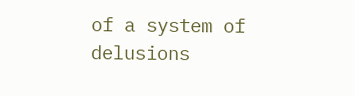of a system of delusions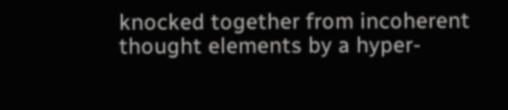knocked together from incoherent thought elements by a hyper-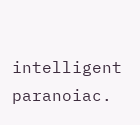intelligent paranoiac.